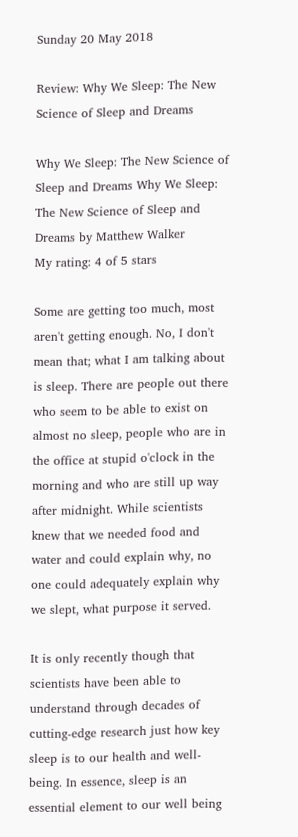Sunday 20 May 2018

Review: Why We Sleep: The New Science of Sleep and Dreams

Why We Sleep: The New Science of Sleep and Dreams Why We Sleep: The New Science of Sleep and Dreams by Matthew Walker
My rating: 4 of 5 stars

Some are getting too much, most aren't getting enough. No, I don't mean that; what I am talking about is sleep. There are people out there who seem to be able to exist on almost no sleep, people who are in the office at stupid o'clock in the morning and who are still up way after midnight. While scientists knew that we needed food and water and could explain why, no one could adequately explain why we slept, what purpose it served.

It is only recently though that scientists have been able to understand through decades of cutting-edge research just how key sleep is to our health and well-being. In essence, sleep is an essential element to our well being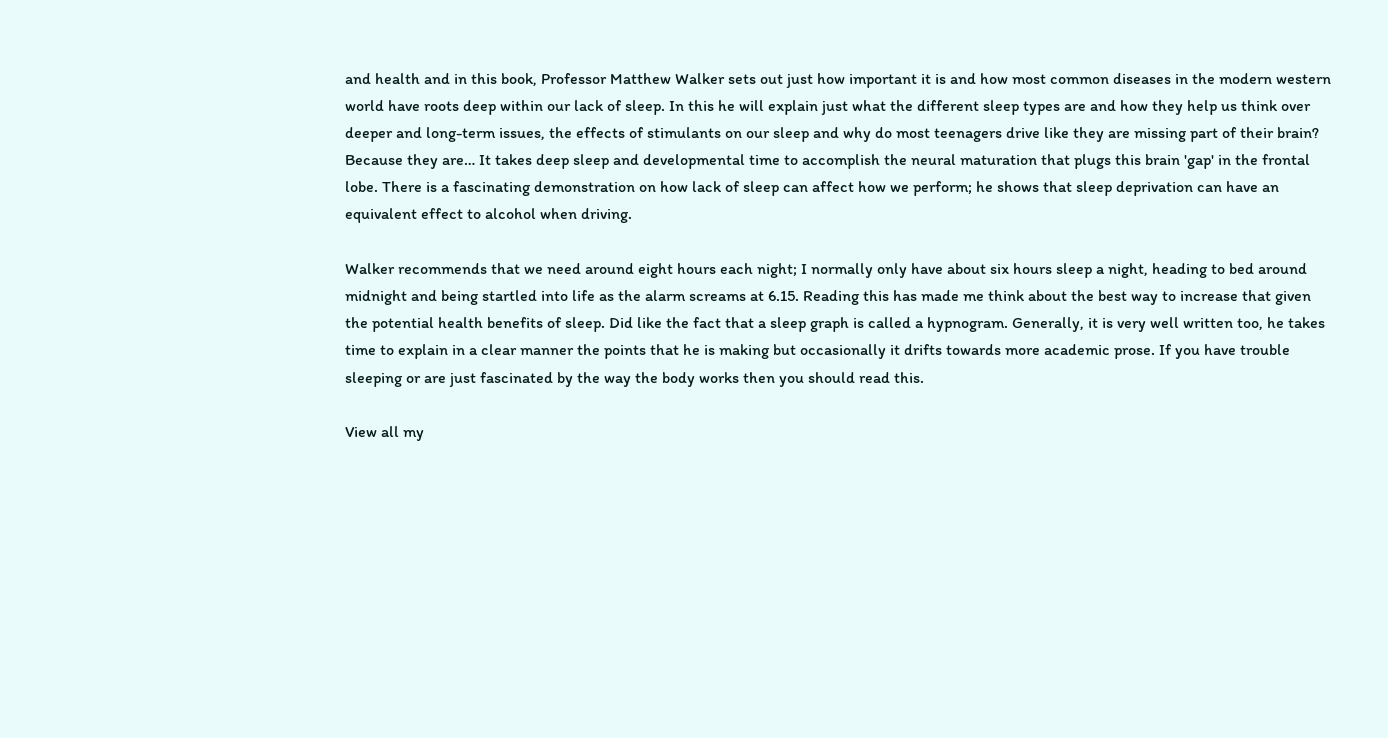and health and in this book, Professor Matthew Walker sets out just how important it is and how most common diseases in the modern western world have roots deep within our lack of sleep. In this he will explain just what the different sleep types are and how they help us think over deeper and long-term issues, the effects of stimulants on our sleep and why do most teenagers drive like they are missing part of their brain? Because they are… It takes deep sleep and developmental time to accomplish the neural maturation that plugs this brain 'gap' in the frontal lobe. There is a fascinating demonstration on how lack of sleep can affect how we perform; he shows that sleep deprivation can have an equivalent effect to alcohol when driving.

Walker recommends that we need around eight hours each night; I normally only have about six hours sleep a night, heading to bed around midnight and being startled into life as the alarm screams at 6.15. Reading this has made me think about the best way to increase that given the potential health benefits of sleep. Did like the fact that a sleep graph is called a hypnogram. Generally, it is very well written too, he takes time to explain in a clear manner the points that he is making but occasionally it drifts towards more academic prose. If you have trouble sleeping or are just fascinated by the way the body works then you should read this.

View all my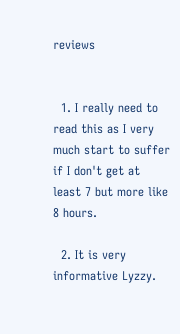reviews


  1. I really need to read this as I very much start to suffer if I don't get at least 7 but more like 8 hours.

  2. It is very informative Lyzzy.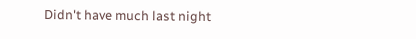Didn't have much last night